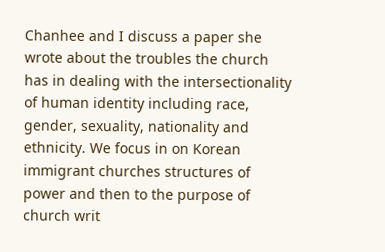Chanhee and I discuss a paper she wrote about the troubles the church has in dealing with the intersectionality of human identity including race, gender, sexuality, nationality and ethnicity. We focus in on Korean immigrant churches structures of power and then to the purpose of church writ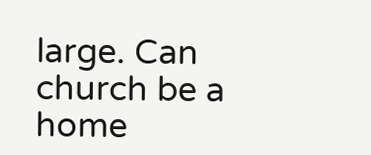large. Can church be a home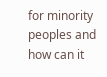for minority peoples and how can it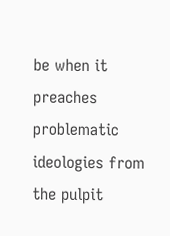be when it preaches problematic ideologies from the pulpit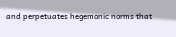and perpetuates hegemonic norms that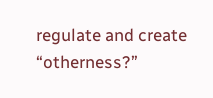regulate and create “otherness?”